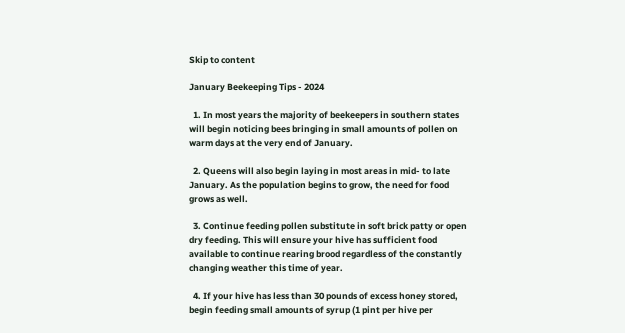Skip to content

January Beekeeping Tips - 2024

  1. In most years the majority of beekeepers in southern states will begin noticing bees bringing in small amounts of pollen on warm days at the very end of January.

  2. Queens will also begin laying in most areas in mid- to late January. As the population begins to grow, the need for food grows as well.

  3. Continue feeding pollen substitute in soft brick patty or open dry feeding. This will ensure your hive has sufficient food available to continue rearing brood regardless of the constantly changing weather this time of year.

  4. If your hive has less than 30 pounds of excess honey stored, begin feeding small amounts of syrup (1 pint per hive per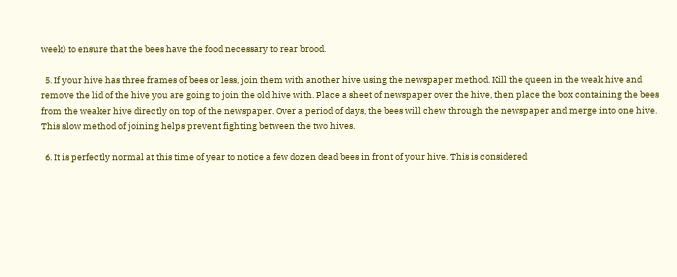week) to ensure that the bees have the food necessary to rear brood.

  5. If your hive has three frames of bees or less, join them with another hive using the newspaper method. Kill the queen in the weak hive and remove the lid of the hive you are going to join the old hive with. Place a sheet of newspaper over the hive, then place the box containing the bees from the weaker hive directly on top of the newspaper. Over a period of days, the bees will chew through the newspaper and merge into one hive. This slow method of joining helps prevent fighting between the two hives.

  6. It is perfectly normal at this time of year to notice a few dozen dead bees in front of your hive. This is considered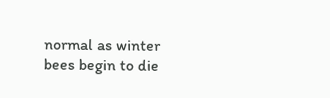normal as winter bees begin to die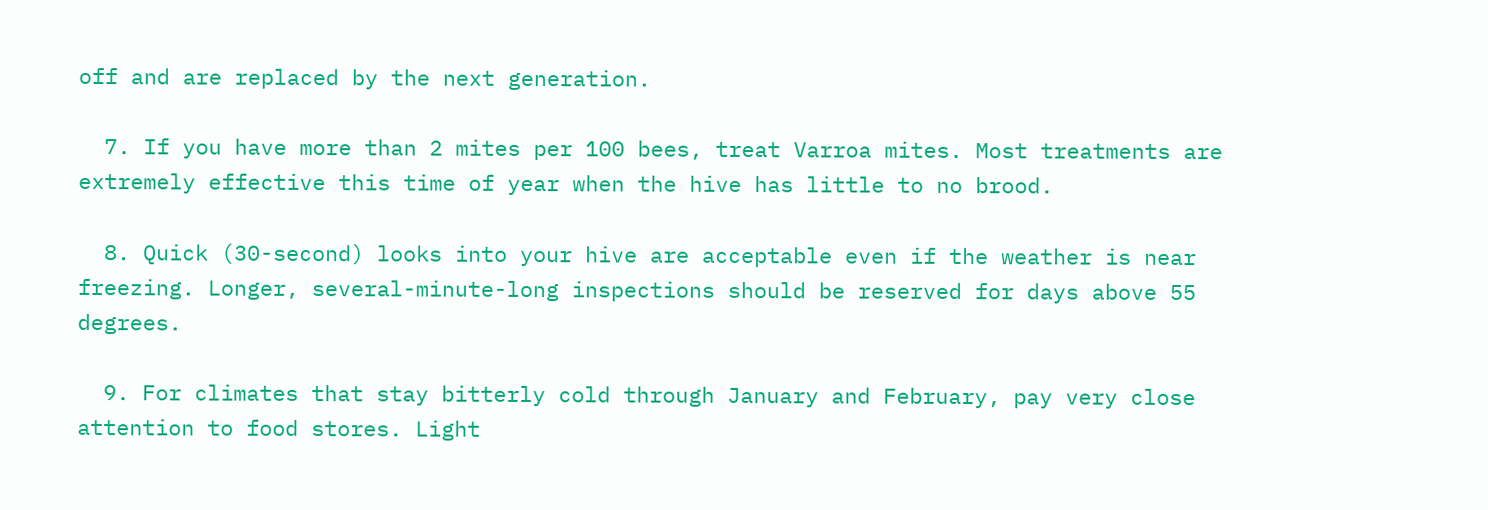off and are replaced by the next generation.

  7. If you have more than 2 mites per 100 bees, treat Varroa mites. Most treatments are extremely effective this time of year when the hive has little to no brood.

  8. Quick (30-second) looks into your hive are acceptable even if the weather is near freezing. Longer, several-minute-long inspections should be reserved for days above 55 degrees.

  9. For climates that stay bitterly cold through January and February, pay very close attention to food stores. Light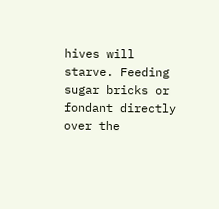hives will starve. Feeding sugar bricks or fondant directly over the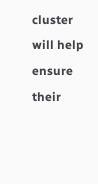cluster will help ensure their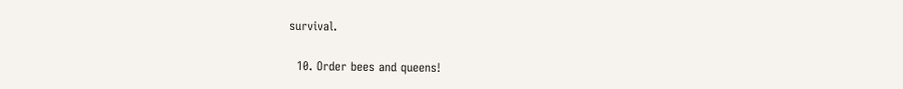survival.

  10. Order bees and queens!